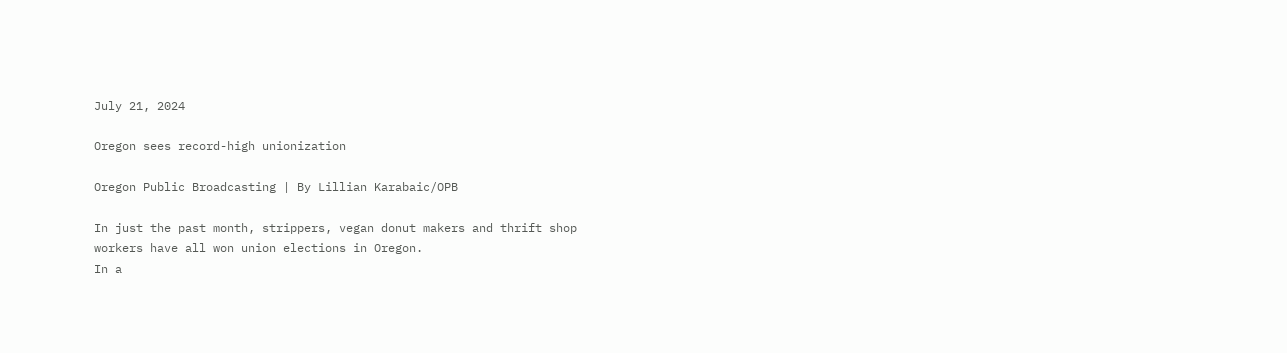July 21, 2024

Oregon sees record-high unionization

Oregon Public Broadcasting | By Lillian Karabaic/OPB

In just the past month, strippers, vegan donut makers and thrift shop workers have all won union elections in Oregon.
In a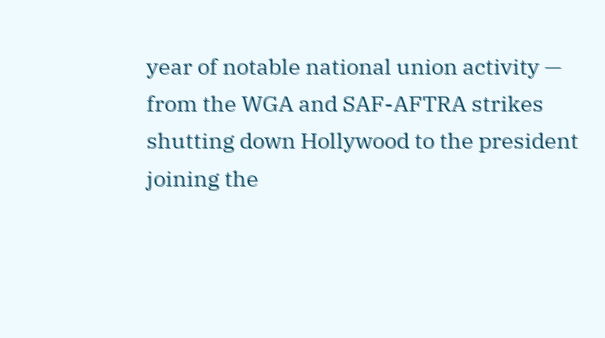year of notable national union activity — from the WGA and SAF-AFTRA strikes shutting down Hollywood to the president joining the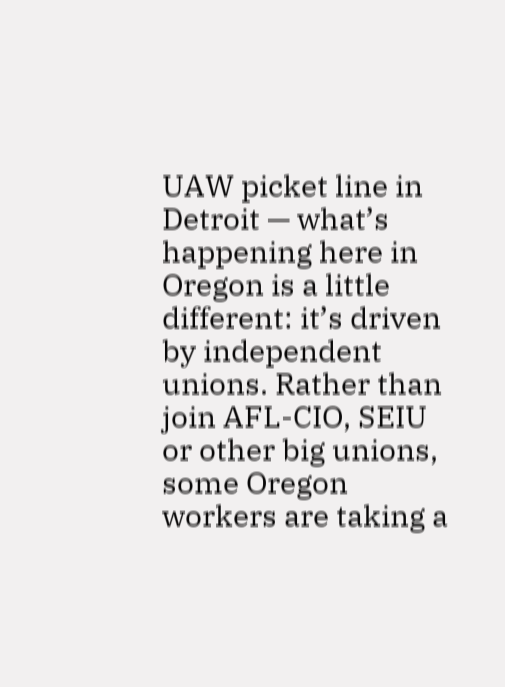UAW picket line in Detroit — what’s happening here in Oregon is a little different: it’s driven by independent unions. Rather than join AFL-CIO, SEIU or other big unions, some Oregon workers are taking a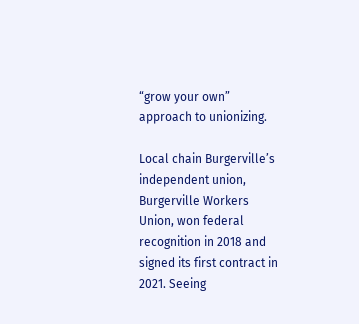“grow your own” approach to unionizing.

Local chain Burgerville’s independent union, Burgerville Workers Union, won federal recognition in 2018 and signed its first contract in 2021. Seeing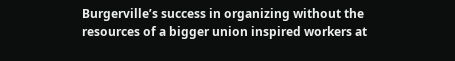Burgerville’s success in organizing without the resources of a bigger union inspired workers at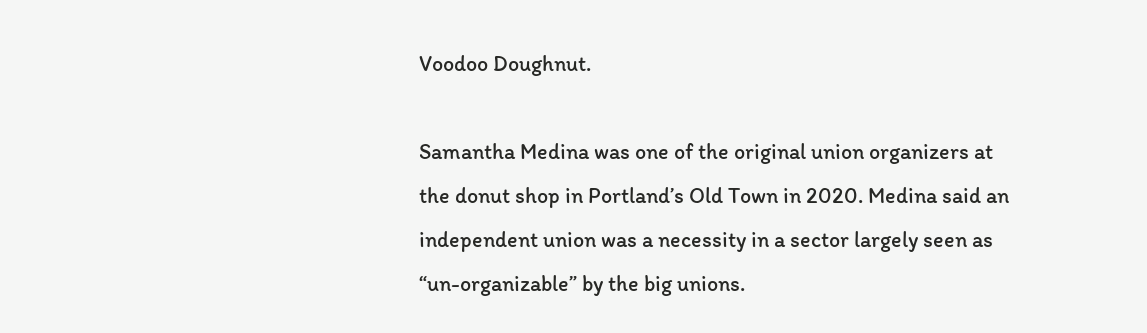Voodoo Doughnut.

Samantha Medina was one of the original union organizers at the donut shop in Portland’s Old Town in 2020. Medina said an independent union was a necessity in a sector largely seen as “un-organizable” by the big unions.